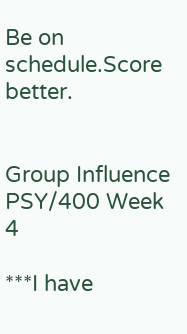Be on schedule.Score better.


Group Influence PSY/400 Week 4

***I have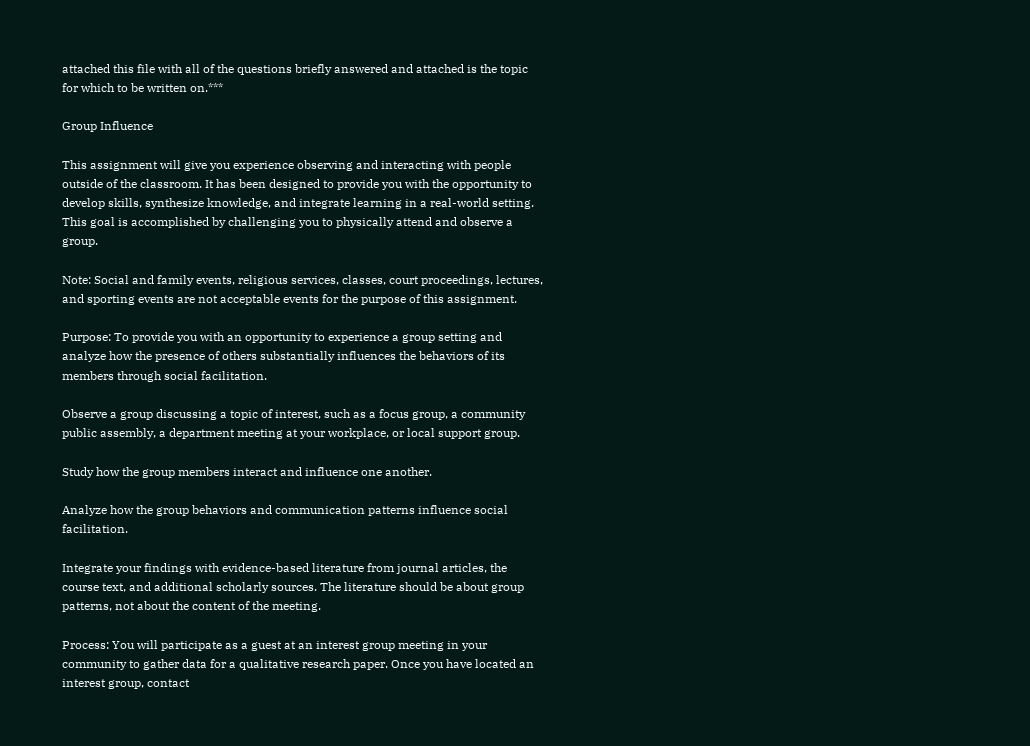attached this file with all of the questions briefly answered and attached is the topic for which to be written on.***

Group Influence

This assignment will give you experience observing and interacting with people outside of the classroom. It has been designed to provide you with the opportunity to develop skills, synthesize knowledge, and integrate learning in a real-world setting. This goal is accomplished by challenging you to physically attend and observe a group.

Note: Social and family events, religious services, classes, court proceedings, lectures, and sporting events are not acceptable events for the purpose of this assignment.

Purpose: To provide you with an opportunity to experience a group setting and analyze how the presence of others substantially influences the behaviors of its members through social facilitation.

Observe a group discussing a topic of interest, such as a focus group, a community public assembly, a department meeting at your workplace, or local support group.

Study how the group members interact and influence one another.

Analyze how the group behaviors and communication patterns influence social facilitation.

Integrate your findings with evidence-based literature from journal articles, the course text, and additional scholarly sources. The literature should be about group patterns, not about the content of the meeting.

Process: You will participate as a guest at an interest group meeting in your community to gather data for a qualitative research paper. Once you have located an interest group, contact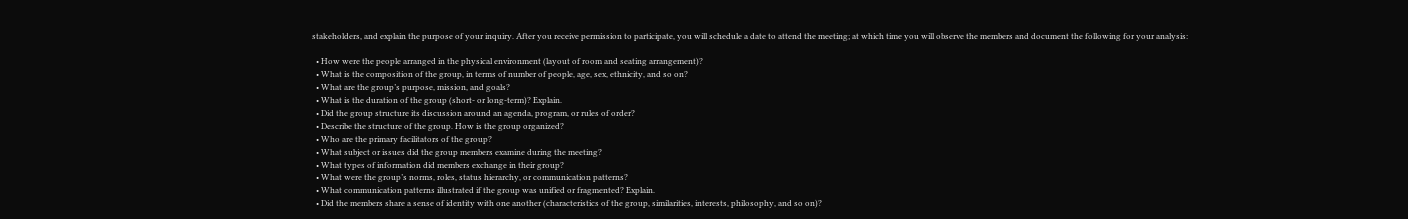stakeholders, and explain the purpose of your inquiry. After you receive permission to participate, you will schedule a date to attend the meeting; at which time you will observe the members and document the following for your analysis:

  • How were the people arranged in the physical environment (layout of room and seating arrangement)?
  • What is the composition of the group, in terms of number of people, age, sex, ethnicity, and so on?
  • What are the group’s purpose, mission, and goals?
  • What is the duration of the group (short- or long-term)? Explain.
  • Did the group structure its discussion around an agenda, program, or rules of order?
  • Describe the structure of the group. How is the group organized?
  • Who are the primary facilitators of the group?
  • What subject or issues did the group members examine during the meeting?
  • What types of information did members exchange in their group?
  • What were the group’s norms, roles, status hierarchy, or communication patterns?
  • What communication patterns illustrated if the group was unified or fragmented? Explain.
  • Did the members share a sense of identity with one another (characteristics of the group, similarities, interests, philosophy, and so on)?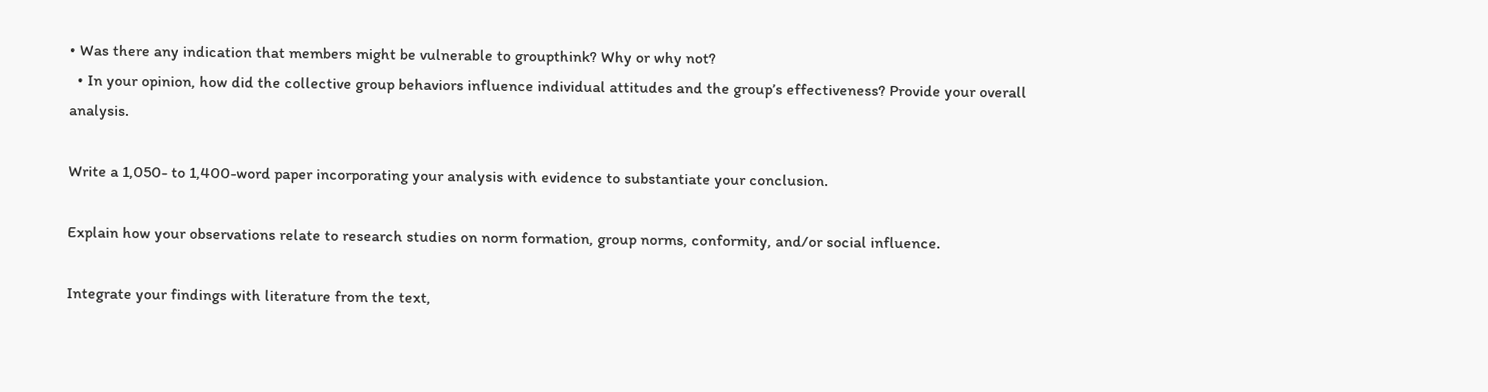• Was there any indication that members might be vulnerable to groupthink? Why or why not?
  • In your opinion, how did the collective group behaviors influence individual attitudes and the group’s effectiveness? Provide your overall analysis.

Write a 1,050- to 1,400-word paper incorporating your analysis with evidence to substantiate your conclusion.

Explain how your observations relate to research studies on norm formation, group norms, conformity, and/or social influence.

Integrate your findings with literature from the text,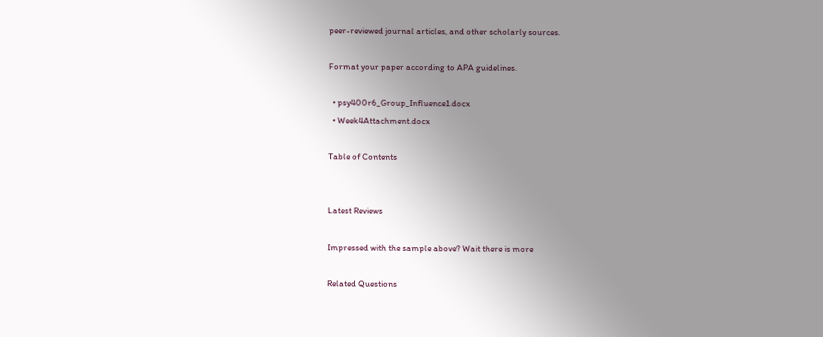peer-reviewed journal articles, and other scholarly sources.

Format your paper according to APA guidelines.

  • psy400r6_Group_Influence1.docx
  • Week4Attachment.docx

Table of Contents


Latest Reviews

Impressed with the sample above? Wait there is more

Related Questions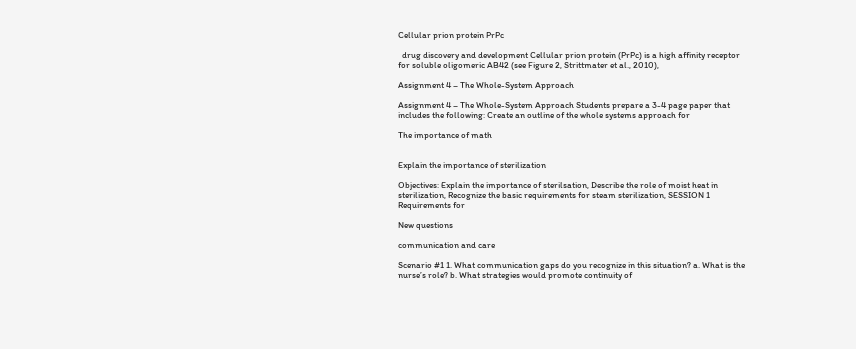Cellular prion protein PrPc

  drug discovery and development Cellular prion protein (PrPc) is a high affinity receptor for soluble oligomeric AB42 (see Figure 2, Strittmater et al., 2010),

Assignment 4 – The Whole-System Approach

Assignment 4 – The Whole-System Approach Students prepare a 3-4 page paper that includes the following: Create an outline of the whole systems approach for

The importance of math


Explain the importance of sterilization

Objectives: Explain the importance of sterilsation, Describe the role of moist heat in sterilization, Recognize the basic requirements for steam sterilization, SESSION 1 Requirements for

New questions

communication and care

Scenario #1 1. What communication gaps do you recognize in this situation? a. What is the nurse’s role? b. What strategies would promote continuity of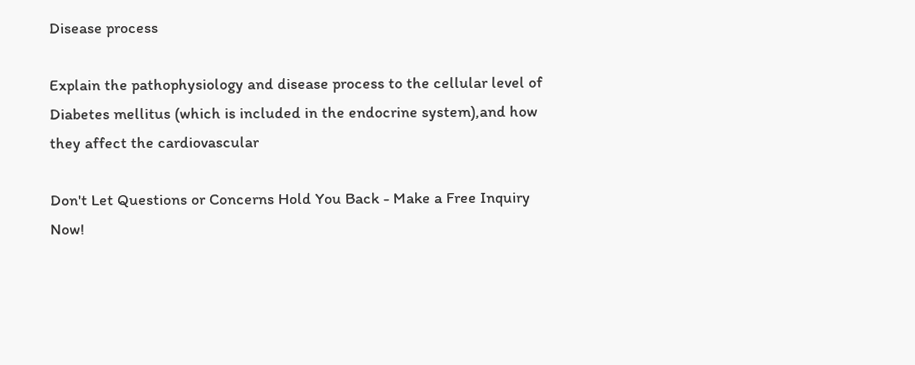Disease process

Explain the pathophysiology and disease process to the cellular level of Diabetes mellitus (which is included in the endocrine system),and how they affect the cardiovascular

Don't Let Questions or Concerns Hold You Back - Make a Free Inquiry Now!